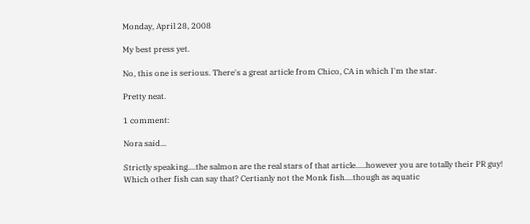Monday, April 28, 2008

My best press yet.

No, this one is serious. There's a great article from Chico, CA in which I'm the star.

Pretty neat.

1 comment:

Nora said...

Strictly speaking....the salmon are the real stars of that article.....however you are totally their PR guy! Which other fish can say that? Certianly not the Monk fish....though as aquatic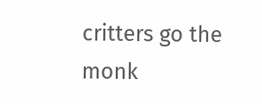critters go the monk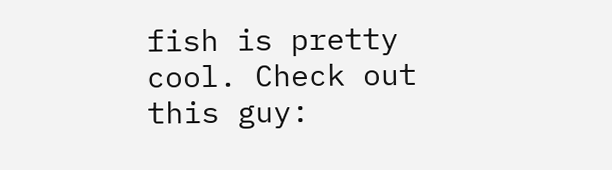fish is pretty cool. Check out this guy: